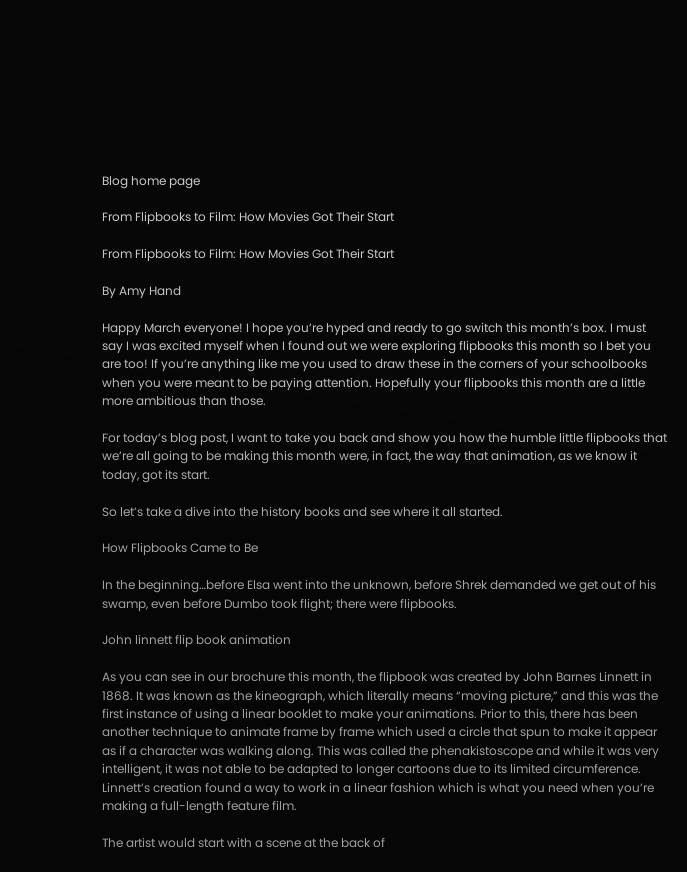Blog home page

From Flipbooks to Film: How Movies Got Their Start

From Flipbooks to Film: How Movies Got Their Start

By Amy Hand

Happy March everyone! I hope you’re hyped and ready to go switch this month’s box. I must say I was excited myself when I found out we were exploring flipbooks this month so I bet you are too! If you’re anything like me you used to draw these in the corners of your schoolbooks when you were meant to be paying attention. Hopefully your flipbooks this month are a little more ambitious than those.

For today’s blog post, I want to take you back and show you how the humble little flipbooks that we’re all going to be making this month were, in fact, the way that animation, as we know it today, got its start.

So let’s take a dive into the history books and see where it all started.

How Flipbooks Came to Be

In the beginning…before Elsa went into the unknown, before Shrek demanded we get out of his swamp, even before Dumbo took flight; there were flipbooks.

John linnett flip book animation

As you can see in our brochure this month, the flipbook was created by John Barnes Linnett in 1868. It was known as the kineograph, which literally means “moving picture,” and this was the first instance of using a linear booklet to make your animations. Prior to this, there has been another technique to animate frame by frame which used a circle that spun to make it appear as if a character was walking along. This was called the phenakistoscope and while it was very intelligent, it was not able to be adapted to longer cartoons due to its limited circumference. Linnett’s creation found a way to work in a linear fashion which is what you need when you’re making a full-length feature film.

The artist would start with a scene at the back of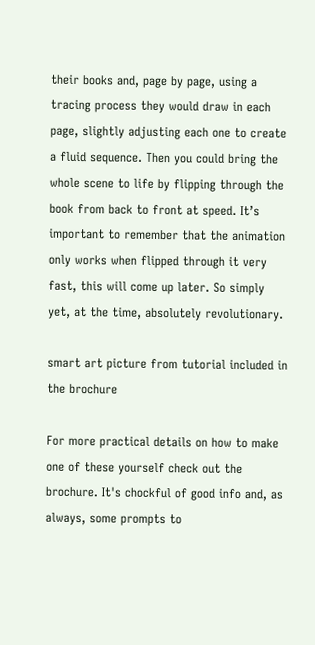their books and, page by page, using a tracing process they would draw in each page, slightly adjusting each one to create a fluid sequence. Then you could bring the whole scene to life by flipping through the book from back to front at speed. It’s important to remember that the animation only works when flipped through it very fast, this will come up later. So simply yet, at the time, absolutely revolutionary.

smart art picture from tutorial included in the brochure

For more practical details on how to make one of these yourself check out the brochure. It's chockful of good info and, as always, some prompts to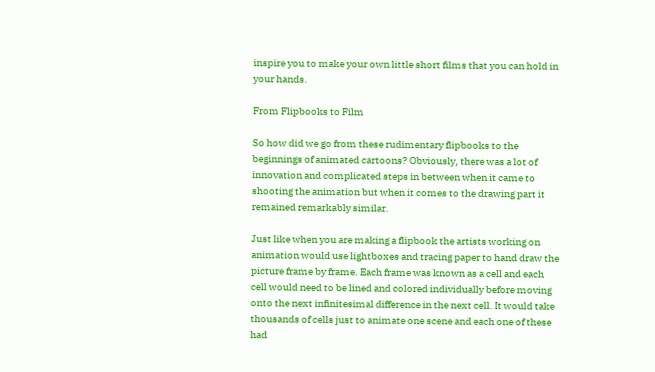inspire you to make your own little short films that you can hold in your hands.

From Flipbooks to Film

So how did we go from these rudimentary flipbooks to the beginnings of animated cartoons? Obviously, there was a lot of innovation and complicated steps in between when it came to shooting the animation but when it comes to the drawing part it remained remarkably similar.

Just like when you are making a flipbook the artists working on animation would use lightboxes and tracing paper to hand draw the picture frame by frame. Each frame was known as a cell and each cell would need to be lined and colored individually before moving onto the next infinitesimal difference in the next cell. It would take thousands of cells just to animate one scene and each one of these had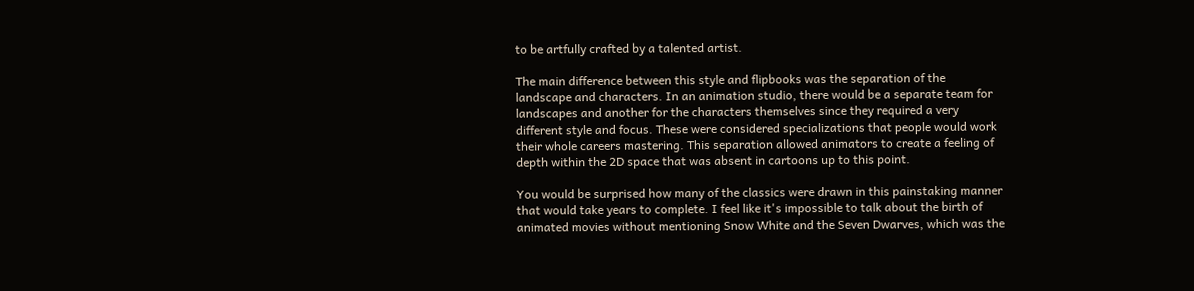to be artfully crafted by a talented artist.

The main difference between this style and flipbooks was the separation of the landscape and characters. In an animation studio, there would be a separate team for landscapes and another for the characters themselves since they required a very different style and focus. These were considered specializations that people would work their whole careers mastering. This separation allowed animators to create a feeling of depth within the 2D space that was absent in cartoons up to this point.

You would be surprised how many of the classics were drawn in this painstaking manner that would take years to complete. I feel like it's impossible to talk about the birth of animated movies without mentioning Snow White and the Seven Dwarves, which was the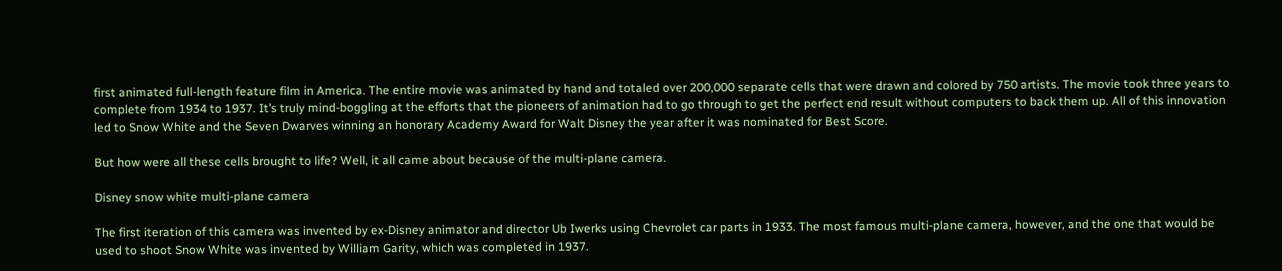first animated full-length feature film in America. The entire movie was animated by hand and totaled over 200,000 separate cells that were drawn and colored by 750 artists. The movie took three years to complete from 1934 to 1937. It’s truly mind-boggling at the efforts that the pioneers of animation had to go through to get the perfect end result without computers to back them up. All of this innovation led to Snow White and the Seven Dwarves winning an honorary Academy Award for Walt Disney the year after it was nominated for Best Score.

But how were all these cells brought to life? Well, it all came about because of the multi-plane camera.

Disney snow white multi-plane camera

The first iteration of this camera was invented by ex-Disney animator and director Ub Iwerks using Chevrolet car parts in 1933. The most famous multi-plane camera, however, and the one that would be used to shoot Snow White was invented by William Garity, which was completed in 1937.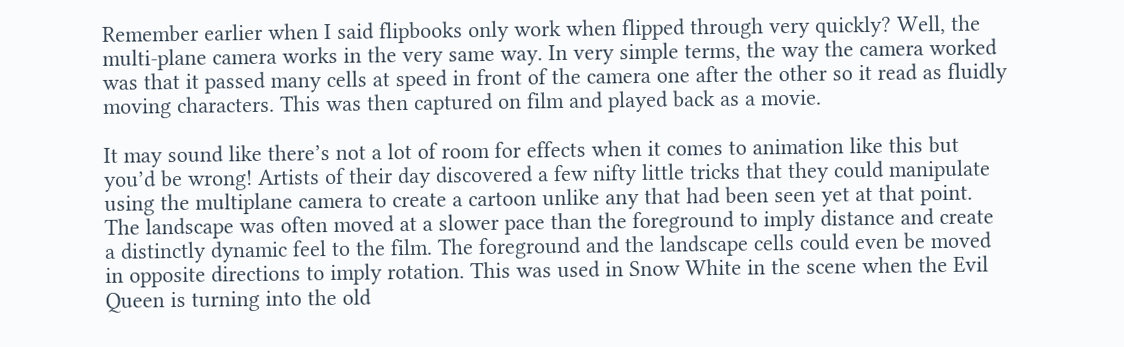Remember earlier when I said flipbooks only work when flipped through very quickly? Well, the multi-plane camera works in the very same way. In very simple terms, the way the camera worked was that it passed many cells at speed in front of the camera one after the other so it read as fluidly moving characters. This was then captured on film and played back as a movie.

It may sound like there’s not a lot of room for effects when it comes to animation like this but you’d be wrong! Artists of their day discovered a few nifty little tricks that they could manipulate using the multiplane camera to create a cartoon unlike any that had been seen yet at that point. The landscape was often moved at a slower pace than the foreground to imply distance and create a distinctly dynamic feel to the film. The foreground and the landscape cells could even be moved in opposite directions to imply rotation. This was used in Snow White in the scene when the Evil Queen is turning into the old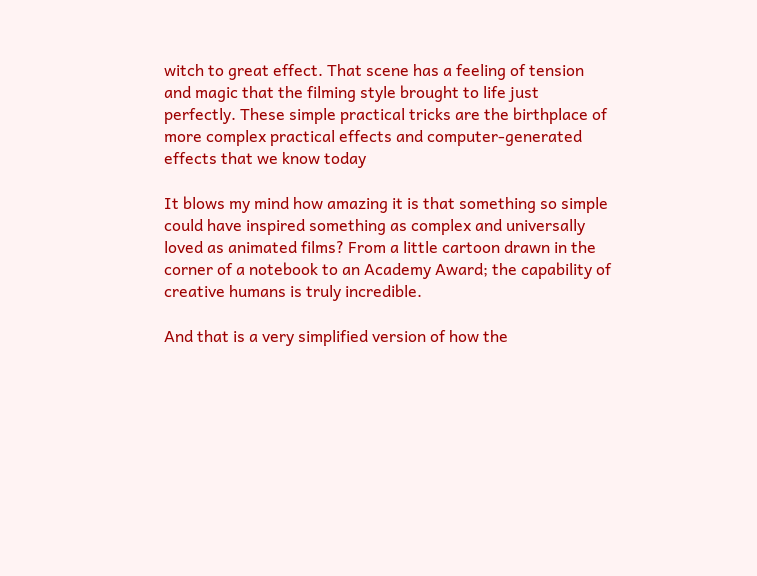witch to great effect. That scene has a feeling of tension and magic that the filming style brought to life just perfectly. These simple practical tricks are the birthplace of more complex practical effects and computer-generated effects that we know today

It blows my mind how amazing it is that something so simple could have inspired something as complex and universally loved as animated films? From a little cartoon drawn in the corner of a notebook to an Academy Award; the capability of creative humans is truly incredible.

And that is a very simplified version of how the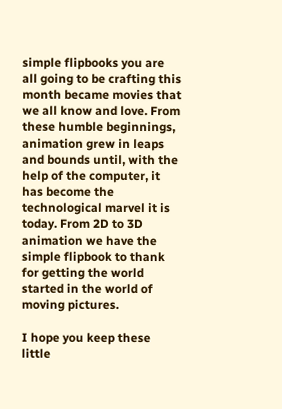simple flipbooks you are all going to be crafting this month became movies that we all know and love. From these humble beginnings, animation grew in leaps and bounds until, with the help of the computer, it has become the technological marvel it is today. From 2D to 3D animation we have the simple flipbook to thank for getting the world started in the world of moving pictures.

I hope you keep these little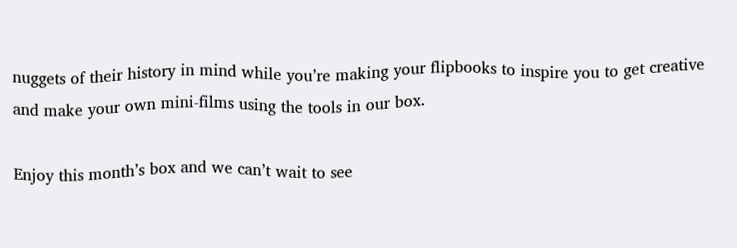nuggets of their history in mind while you’re making your flipbooks to inspire you to get creative and make your own mini-films using the tools in our box.

Enjoy this month’s box and we can’t wait to see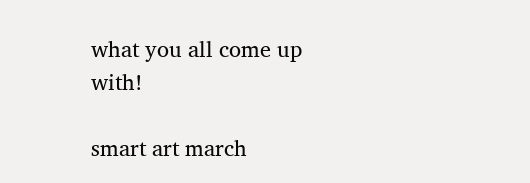what you all come up with!

smart art march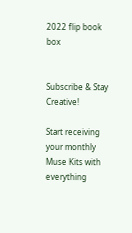2022 flip book box


Subscribe & Stay Creative!

Start receiving your monthly Muse Kits with everything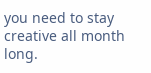you need to stay creative all month long.